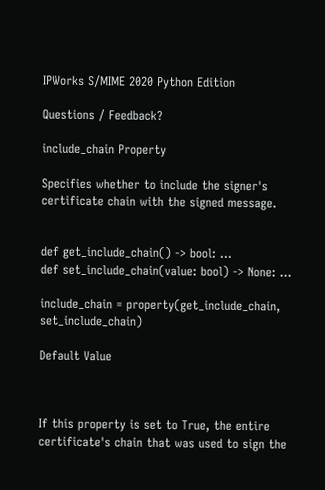IPWorks S/MIME 2020 Python Edition

Questions / Feedback?

include_chain Property

Specifies whether to include the signer's certificate chain with the signed message.


def get_include_chain() -> bool: ...
def set_include_chain(value: bool) -> None: ...

include_chain = property(get_include_chain, set_include_chain)

Default Value



If this property is set to True, the entire certificate's chain that was used to sign the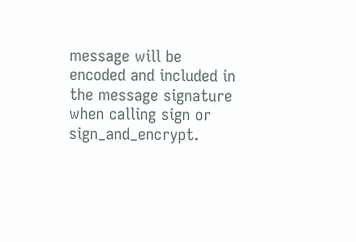message will be encoded and included in the message signature when calling sign or sign_and_encrypt.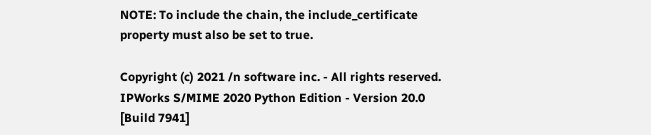NOTE: To include the chain, the include_certificate property must also be set to true.

Copyright (c) 2021 /n software inc. - All rights reserved.
IPWorks S/MIME 2020 Python Edition - Version 20.0 [Build 7941]